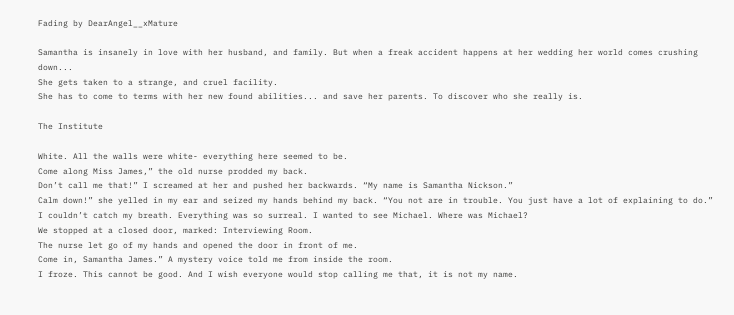Fading by DearAngel__xMature

Samantha is insanely in love with her husband, and family. But when a freak accident happens at her wedding her world comes crushing down...
She gets taken to a strange, and cruel facility.
She has to come to terms with her new found abilities... and save her parents. To discover who she really is.

The Institute

White. All the walls were white- everything here seemed to be.
Come along Miss James,” the old nurse prodded my back.
Don’t call me that!” I screamed at her and pushed her backwards. “My name is Samantha Nickson.”
Calm down!” she yelled in my ear and seized my hands behind my back. “You not are in trouble. You just have a lot of explaining to do.”
I couldn’t catch my breath. Everything was so surreal. I wanted to see Michael. Where was Michael?
We stopped at a closed door, marked: Interviewing Room.
The nurse let go of my hands and opened the door in front of me.
Come in, Samantha James.” A mystery voice told me from inside the room.
I froze. This cannot be good. And I wish everyone would stop calling me that, it is not my name.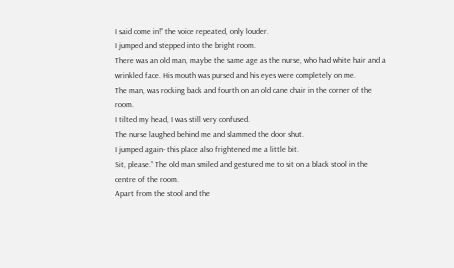I said come in!” the voice repeated, only louder.
I jumped and stepped into the bright room.
There was an old man, maybe the same age as the nurse, who had white hair and a wrinkled face. His mouth was pursed and his eyes were completely on me.
The man, was rocking back and fourth on an old cane chair in the corner of the room.
I tilted my head, I was still very confused.
The nurse laughed behind me and slammed the door shut.
I jumped again- this place also frightened me a little bit.
Sit, please.” The old man smiled and gestured me to sit on a black stool in the centre of the room.
Apart from the stool and the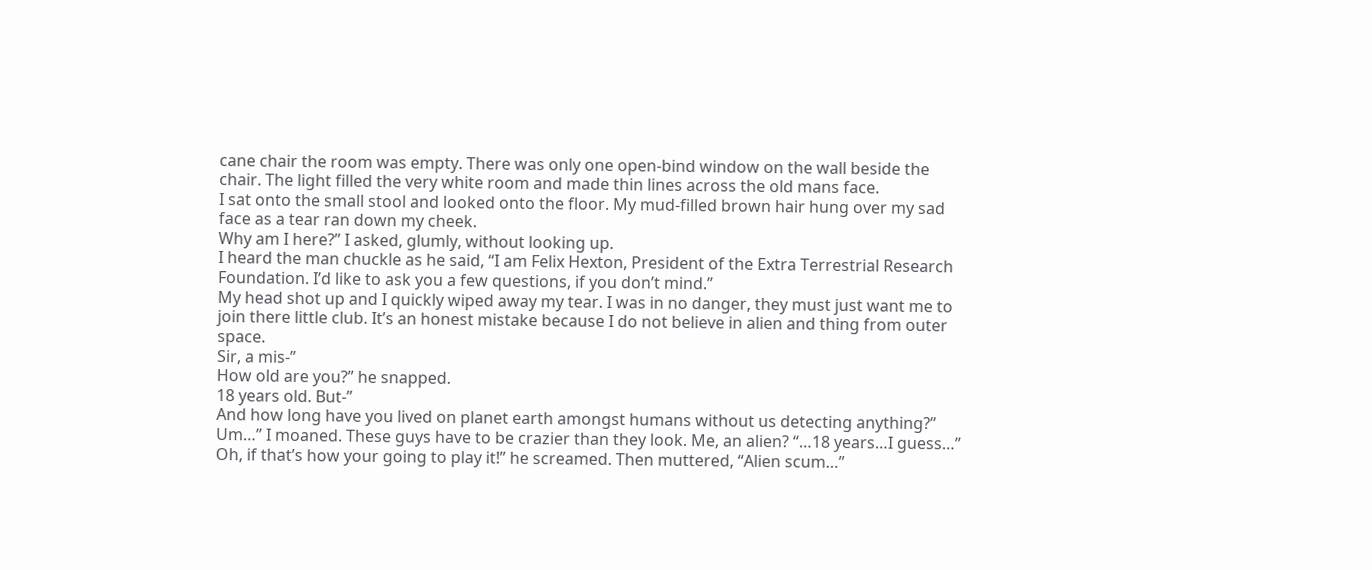cane chair the room was empty. There was only one open-bind window on the wall beside the chair. The light filled the very white room and made thin lines across the old mans face.
I sat onto the small stool and looked onto the floor. My mud-filled brown hair hung over my sad face as a tear ran down my cheek.
Why am I here?” I asked, glumly, without looking up.
I heard the man chuckle as he said, “I am Felix Hexton, President of the Extra Terrestrial Research Foundation. I’d like to ask you a few questions, if you don’t mind.”
My head shot up and I quickly wiped away my tear. I was in no danger, they must just want me to join there little club. It’s an honest mistake because I do not believe in alien and thing from outer space.
Sir, a mis-”
How old are you?” he snapped.
18 years old. But-”
And how long have you lived on planet earth amongst humans without us detecting anything?”
Um…” I moaned. These guys have to be crazier than they look. Me, an alien? “…18 years…I guess…”
Oh, if that’s how your going to play it!” he screamed. Then muttered, “Alien scum…”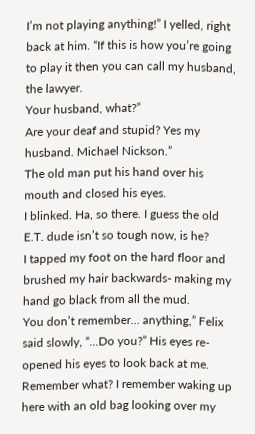I’m not playing anything!” I yelled, right back at him. “If this is how you’re going to play it then you can call my husband, the lawyer.
Your husband, what?”
Are your deaf and stupid? Yes my husband. Michael Nickson.”
The old man put his hand over his mouth and closed his eyes.
I blinked. Ha, so there. I guess the old E.T. dude isn’t so tough now, is he?
I tapped my foot on the hard floor and brushed my hair backwards- making my hand go black from all the mud.
You don’t remember… anything,” Felix said slowly, “…Do you?” His eyes re-opened his eyes to look back at me.
Remember what? I remember waking up here with an old bag looking over my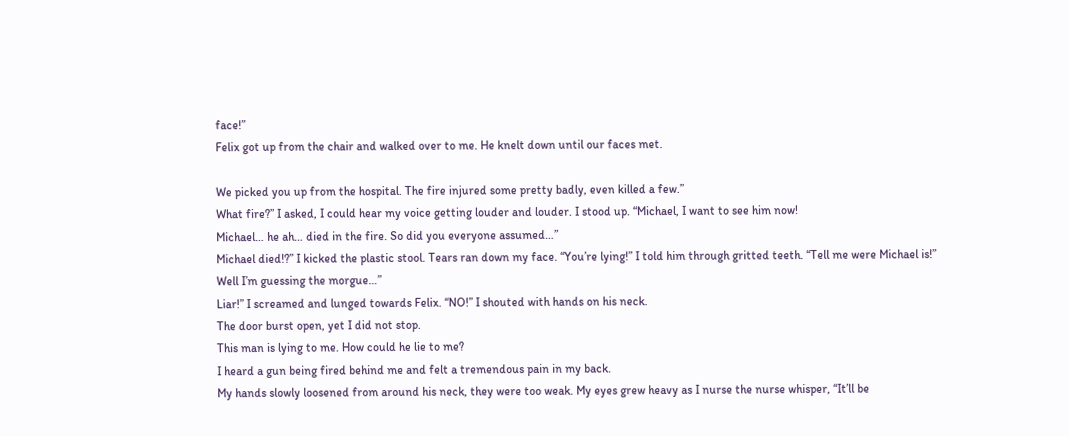face!”
Felix got up from the chair and walked over to me. He knelt down until our faces met.

We picked you up from the hospital. The fire injured some pretty badly, even killed a few.”
What fire?” I asked, I could hear my voice getting louder and louder. I stood up. “Michael, I want to see him now!
Michael… he ah… died in the fire. So did you everyone assumed…”
Michael died!?” I kicked the plastic stool. Tears ran down my face. “You’re lying!” I told him through gritted teeth. “Tell me were Michael is!”
Well I’m guessing the morgue…”
Liar!” I screamed and lunged towards Felix. “NO!” I shouted with hands on his neck.
The door burst open, yet I did not stop.
This man is lying to me. How could he lie to me?
I heard a gun being fired behind me and felt a tremendous pain in my back.
My hands slowly loosened from around his neck, they were too weak. My eyes grew heavy as I nurse the nurse whisper, “It’ll be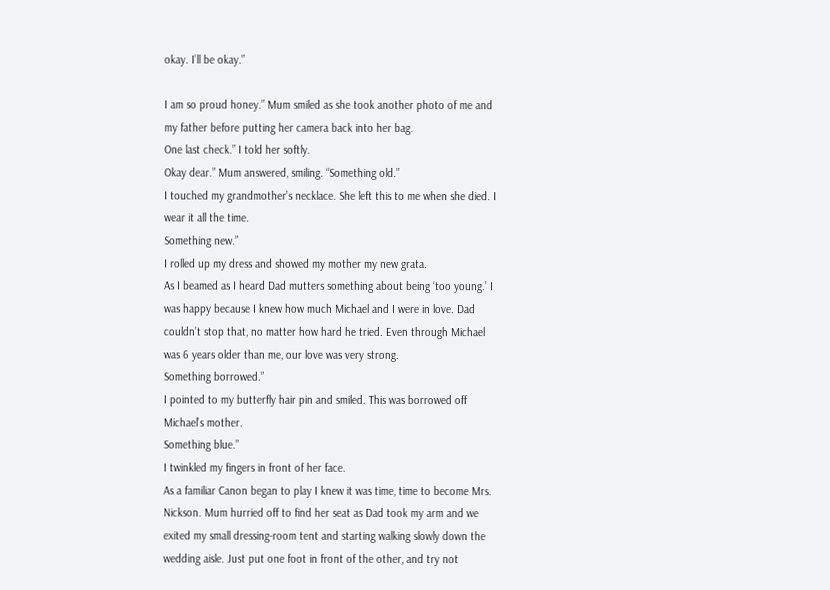okay. I’ll be okay.”

I am so proud honey.” Mum smiled as she took another photo of me and my father before putting her camera back into her bag.
One last check.” I told her softly.
Okay dear.” Mum answered, smiling. “Something old.”
I touched my grandmother’s necklace. She left this to me when she died. I wear it all the time.
Something new.”
I rolled up my dress and showed my mother my new grata.
As I beamed as I heard Dad mutters something about being ‘too young.’ I was happy because I knew how much Michael and I were in love. Dad couldn’t stop that, no matter how hard he tried. Even through Michael was 6 years older than me, our love was very strong.
Something borrowed.”
I pointed to my butterfly hair pin and smiled. This was borrowed off Michael’s mother.
Something blue.”
I twinkled my fingers in front of her face.
As a familiar Canon began to play I knew it was time, time to become Mrs. Nickson. Mum hurried off to find her seat as Dad took my arm and we exited my small dressing-room tent and starting walking slowly down the wedding aisle. Just put one foot in front of the other, and try not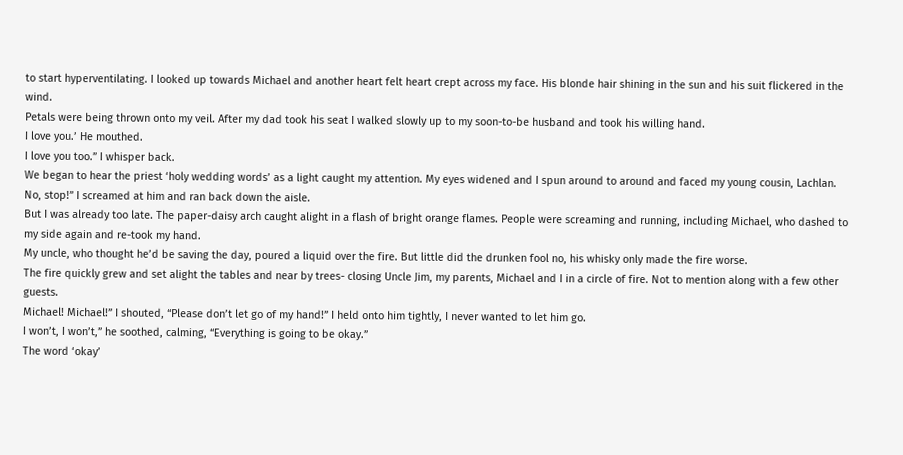to start hyperventilating. I looked up towards Michael and another heart felt heart crept across my face. His blonde hair shining in the sun and his suit flickered in the wind.
Petals were being thrown onto my veil. After my dad took his seat I walked slowly up to my soon-to-be husband and took his willing hand.
I love you.’ He mouthed.
I love you too.” I whisper back.
We began to hear the priest ‘holy wedding words’ as a light caught my attention. My eyes widened and I spun around to around and faced my young cousin, Lachlan.
No, stop!” I screamed at him and ran back down the aisle.
But I was already too late. The paper-daisy arch caught alight in a flash of bright orange flames. People were screaming and running, including Michael, who dashed to my side again and re-took my hand.
My uncle, who thought he’d be saving the day, poured a liquid over the fire. But little did the drunken fool no, his whisky only made the fire worse.
The fire quickly grew and set alight the tables and near by trees- closing Uncle Jim, my parents, Michael and I in a circle of fire. Not to mention along with a few other guests.
Michael! Michael!” I shouted, “Please don’t let go of my hand!” I held onto him tightly, I never wanted to let him go.
I won’t, I won’t,” he soothed, calming, “Everything is going to be okay.”
The word ‘okay’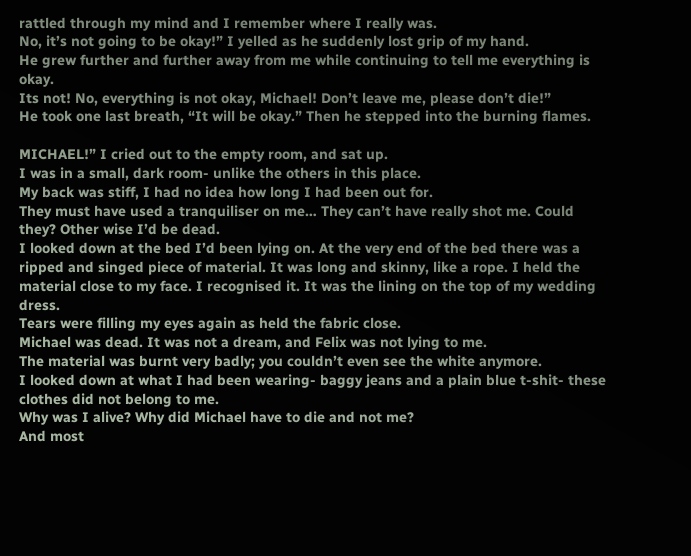rattled through my mind and I remember where I really was.
No, it’s not going to be okay!” I yelled as he suddenly lost grip of my hand.
He grew further and further away from me while continuing to tell me everything is okay.
Its not! No, everything is not okay, Michael! Don’t leave me, please don’t die!”
He took one last breath, “It will be okay.” Then he stepped into the burning flames.

MICHAEL!” I cried out to the empty room, and sat up.
I was in a small, dark room- unlike the others in this place.
My back was stiff, I had no idea how long I had been out for.
They must have used a tranquiliser on me… They can’t have really shot me. Could they? Other wise I’d be dead.
I looked down at the bed I’d been lying on. At the very end of the bed there was a ripped and singed piece of material. It was long and skinny, like a rope. I held the material close to my face. I recognised it. It was the lining on the top of my wedding dress.
Tears were filling my eyes again as held the fabric close.
Michael was dead. It was not a dream, and Felix was not lying to me.
The material was burnt very badly; you couldn’t even see the white anymore.
I looked down at what I had been wearing- baggy jeans and a plain blue t-shit- these clothes did not belong to me.
Why was I alive? Why did Michael have to die and not me?
And most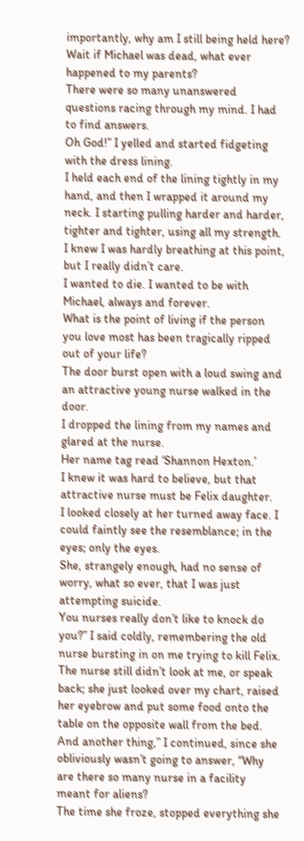importantly, why am I still being held here?
Wait if Michael was dead, what ever happened to my parents?
There were so many unanswered questions racing through my mind. I had to find answers.
Oh God!” I yelled and started fidgeting with the dress lining.
I held each end of the lining tightly in my hand, and then I wrapped it around my neck. I starting pulling harder and harder, tighter and tighter, using all my strength.
I knew I was hardly breathing at this point, but I really didn’t care.
I wanted to die. I wanted to be with Michael, always and forever.
What is the point of living if the person you love most has been tragically ripped out of your life?
The door burst open with a loud swing and an attractive young nurse walked in the door.
I dropped the lining from my names and glared at the nurse.
Her name tag read ‘Shannon Hexton.’
I knew it was hard to believe, but that attractive nurse must be Felix daughter.
I looked closely at her turned away face. I could faintly see the resemblance; in the eyes; only the eyes.
She, strangely enough, had no sense of worry, what so ever, that I was just attempting suicide.
You nurses really don’t like to knock do you?” I said coldly, remembering the old nurse bursting in on me trying to kill Felix.
The nurse still didn’t look at me, or speak back; she just looked over my chart, raised her eyebrow and put some food onto the table on the opposite wall from the bed.
And another thing,” I continued, since she obliviously wasn’t going to answer, “Why are there so many nurse in a facility meant for aliens?
The time she froze, stopped everything she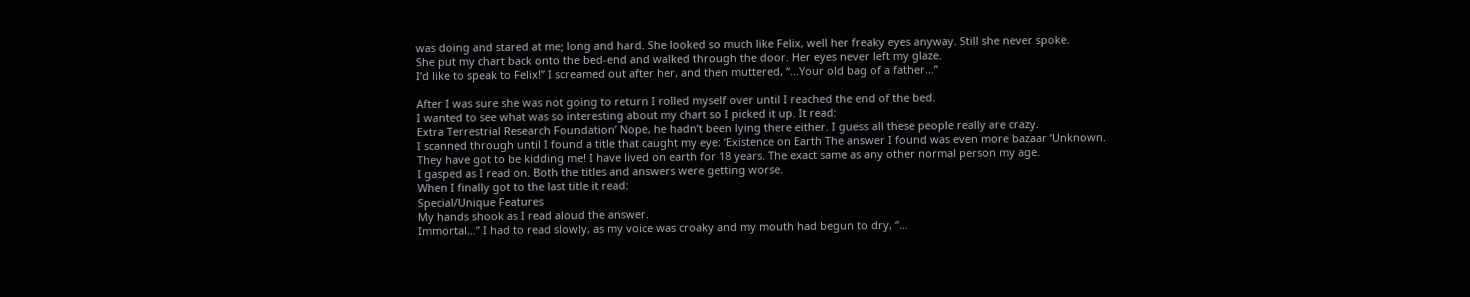was doing and stared at me; long and hard. She looked so much like Felix, well her freaky eyes anyway. Still she never spoke.
She put my chart back onto the bed-end and walked through the door. Her eyes never left my glaze.
I’d like to speak to Felix!” I screamed out after her, and then muttered, “…Your old bag of a father…”

After I was sure she was not going to return I rolled myself over until I reached the end of the bed.
I wanted to see what was so interesting about my chart so I picked it up. It read:
Extra Terrestrial Research Foundation’ Nope, he hadn’t been lying there either. I guess all these people really are crazy.
I scanned through until I found a title that caught my eye: ‘Existence on Earth The answer I found was even more bazaar ‘Unknown.
They have got to be kidding me! I have lived on earth for 18 years. The exact same as any other normal person my age.
I gasped as I read on. Both the titles and answers were getting worse.
When I finally got to the last title it read:
Special/Unique Features
My hands shook as I read aloud the answer.
Immortal…” I had to read slowly, as my voice was croaky and my mouth had begun to dry, “…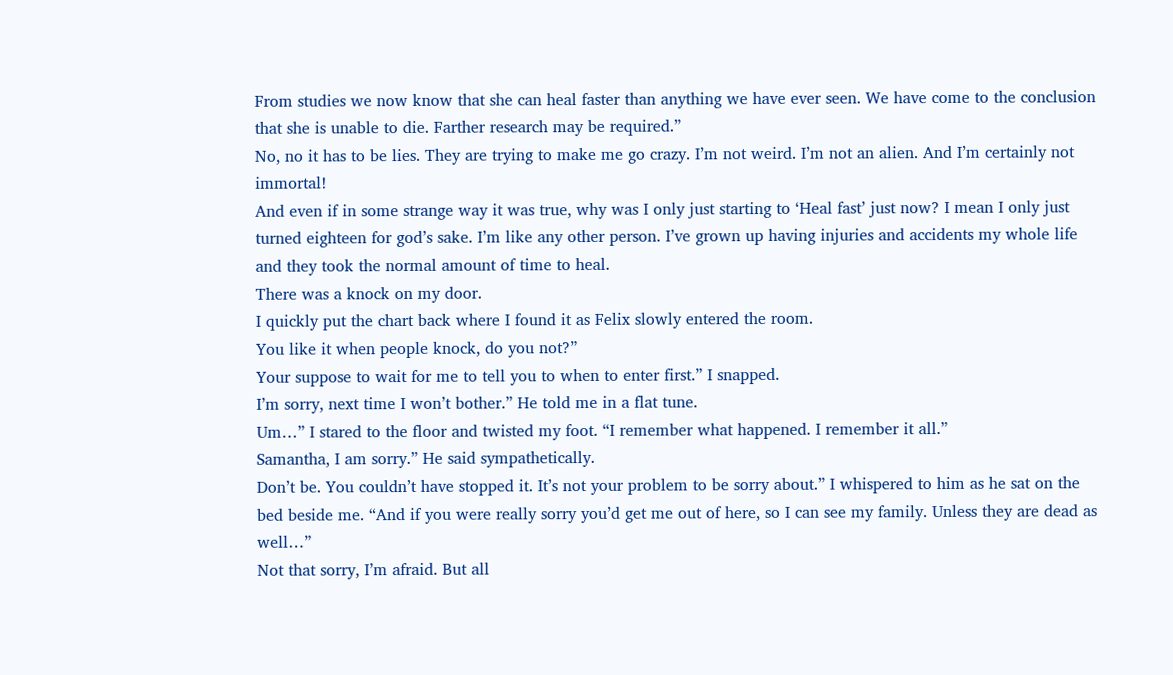From studies we now know that she can heal faster than anything we have ever seen. We have come to the conclusion that she is unable to die. Farther research may be required.”
No, no it has to be lies. They are trying to make me go crazy. I’m not weird. I’m not an alien. And I’m certainly not immortal!
And even if in some strange way it was true, why was I only just starting to ‘Heal fast’ just now? I mean I only just turned eighteen for god’s sake. I’m like any other person. I’ve grown up having injuries and accidents my whole life and they took the normal amount of time to heal.
There was a knock on my door.
I quickly put the chart back where I found it as Felix slowly entered the room.
You like it when people knock, do you not?”
Your suppose to wait for me to tell you to when to enter first.” I snapped.
I’m sorry, next time I won’t bother.” He told me in a flat tune.
Um…” I stared to the floor and twisted my foot. “I remember what happened. I remember it all.”
Samantha, I am sorry.” He said sympathetically.
Don’t be. You couldn’t have stopped it. It’s not your problem to be sorry about.” I whispered to him as he sat on the bed beside me. “And if you were really sorry you’d get me out of here, so I can see my family. Unless they are dead as well…”
Not that sorry, I’m afraid. But all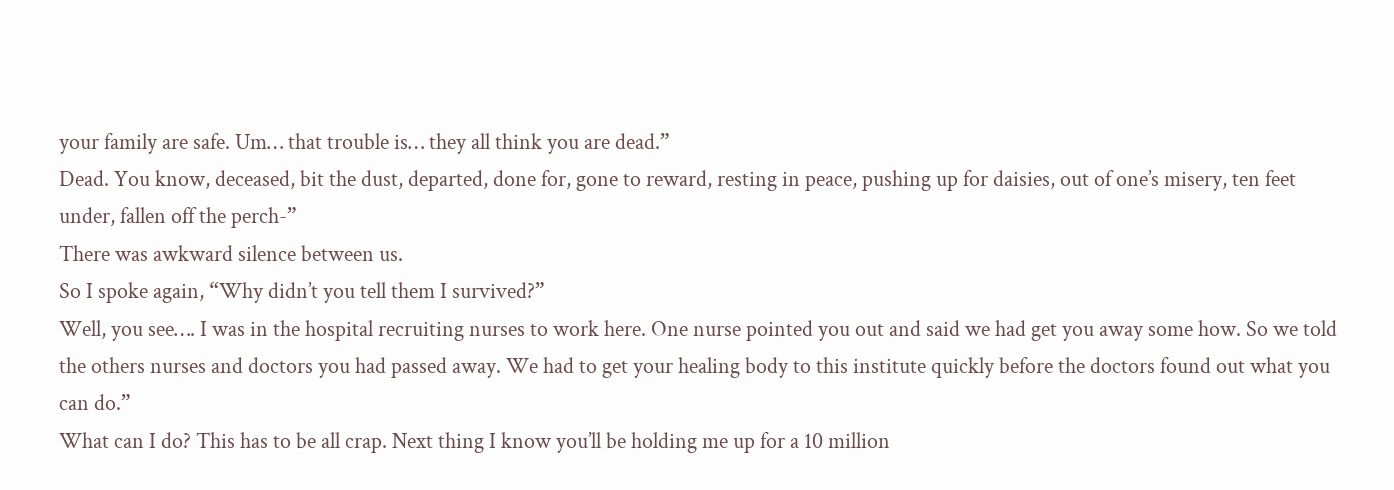your family are safe. Um… that trouble is… they all think you are dead.”
Dead. You know, deceased, bit the dust, departed, done for, gone to reward, resting in peace, pushing up for daisies, out of one’s misery, ten feet under, fallen off the perch-”
There was awkward silence between us.
So I spoke again, “Why didn’t you tell them I survived?”
Well, you see…. I was in the hospital recruiting nurses to work here. One nurse pointed you out and said we had get you away some how. So we told the others nurses and doctors you had passed away. We had to get your healing body to this institute quickly before the doctors found out what you can do.”
What can I do? This has to be all crap. Next thing I know you’ll be holding me up for a 10 million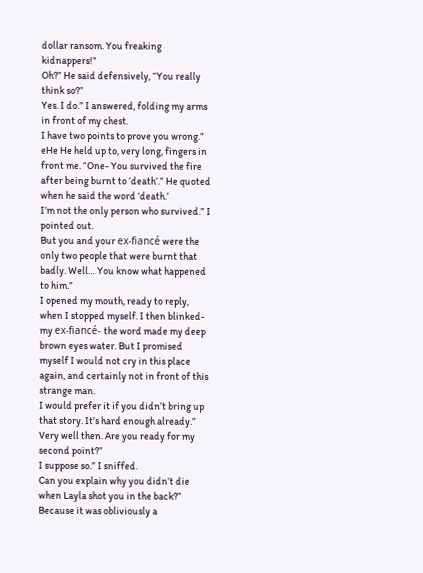dollar ransom. You freaking kidnappers!”
Oh?” He said defensively, “You really think so?”
Yes. I do.” I answered, folding my arms in front of my chest.
I have two points to prove you wrong.” eHe He held up to, very long, fingers in front me. “One- You survived the fire after being burnt to ‘death’.” He quoted when he said the word ‘death.’
I’m not the only person who survived.” I pointed out.
But you and your ex-fiancé were the only two people that were burnt that badly. Well… You know what happened to him.”
I opened my mouth, ready to reply, when I stopped myself. I then blinked- my ex-fiancé- the word made my deep brown eyes water. But I promised myself I would not cry in this place again, and certainly not in front of this strange man.
I would prefer it if you didn’t bring up that story. It’s hard enough already.”
Very well then. Are you ready for my second point?”
I suppose so.” I sniffed.
Can you explain why you didn’t die when Layla shot you in the back?”
Because it was obliviously a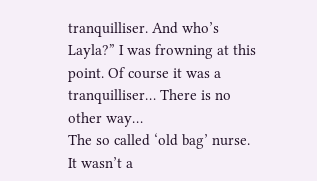tranquilliser. And who’s Layla?” I was frowning at this point. Of course it was a tranquilliser… There is no other way…
The so called ‘old bag’ nurse. It wasn’t a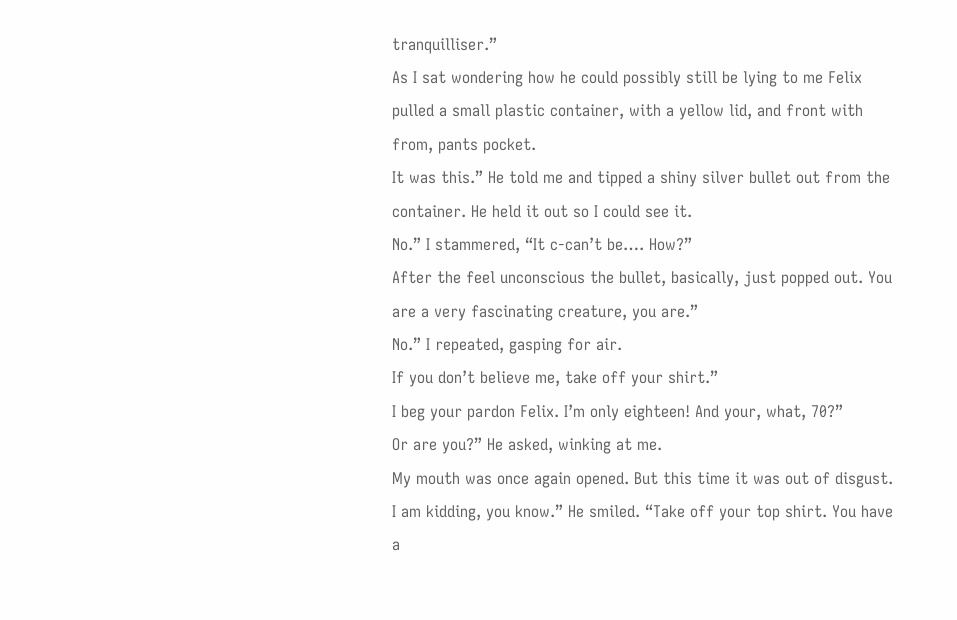tranquilliser.”
As I sat wondering how he could possibly still be lying to me Felix pulled a small plastic container, with a yellow lid, and front with from, pants pocket.
It was this.” He told me and tipped a shiny silver bullet out from the container. He held it out so I could see it.
No.” I stammered, “It c-can’t be…. How?”
After the feel unconscious the bullet, basically, just popped out. You are a very fascinating creature, you are.”
No.” I repeated, gasping for air.
If you don’t believe me, take off your shirt.”
I beg your pardon Felix. I’m only eighteen! And your, what, 70?”
Or are you?” He asked, winking at me.
My mouth was once again opened. But this time it was out of disgust.
I am kidding, you know.” He smiled. “Take off your top shirt. You have a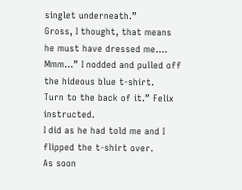singlet underneath.”
Gross, I thought, that means he must have dressed me….
Mmm…” I nodded and pulled off the hideous blue t-shirt.
Turn to the back of it.” Felix instructed.
I did as he had told me and I flipped the t-shirt over.
As soon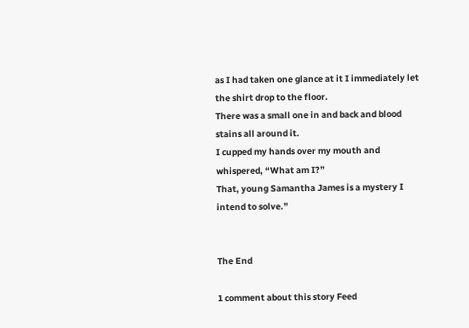as I had taken one glance at it I immediately let the shirt drop to the floor.
There was a small one in and back and blood stains all around it.
I cupped my hands over my mouth and whispered, “What am I?”
That, young Samantha James is a mystery I intend to solve.”


The End

1 comment about this story Feed